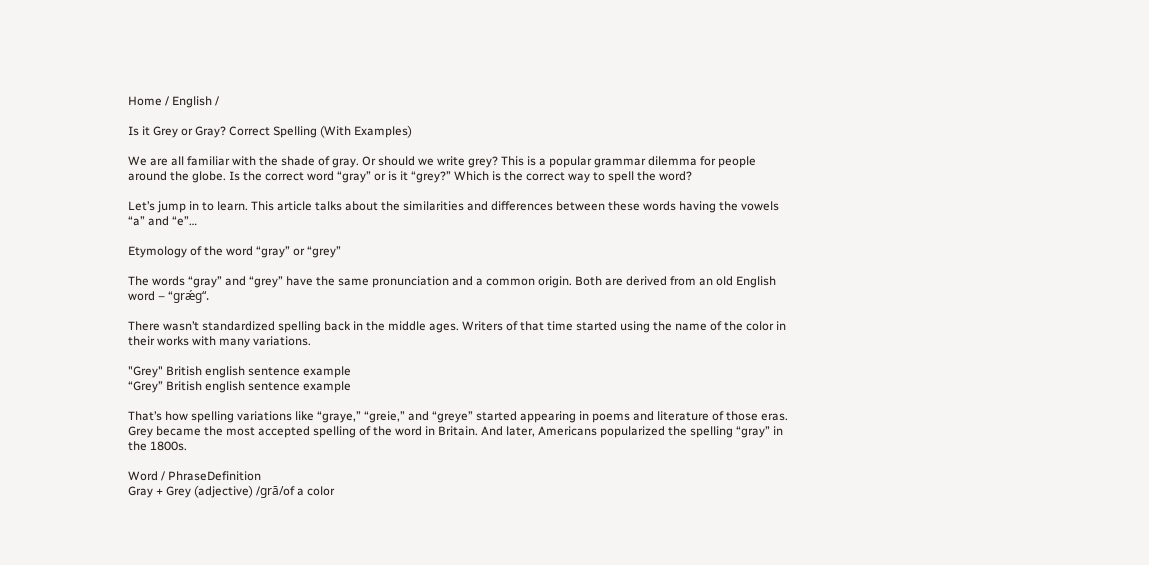Home / English /

Is it Grey or Gray? Correct Spelling (With Examples)

We are all familiar with the shade of gray. Or should we write grey? This is a popular grammar dilemma for people around the globe. Is the correct word “gray” or is it “grey?” Which is the correct way to spell the word?

Let’s jump in to learn. This article talks about the similarities and differences between these words having the vowels “a” and “e”…

Etymology of the word “gray” or “grey”

The words “gray” and “grey” have the same pronunciation and a common origin. Both are derived from an old English word – “grǽg“.

There wasn’t standardized spelling back in the middle ages. Writers of that time started using the name of the color in their works with many variations.

"Grey" British english sentence example
“Grey” British english sentence example

That’s how spelling variations like “graye,” “greie,” and “greye” started appearing in poems and literature of those eras. Grey became the most accepted spelling of the word in Britain. And later, Americans popularized the spelling “gray” in the 1800s.

Word / PhraseDefinition
Gray + Grey (adjective) /ɡrā/of a color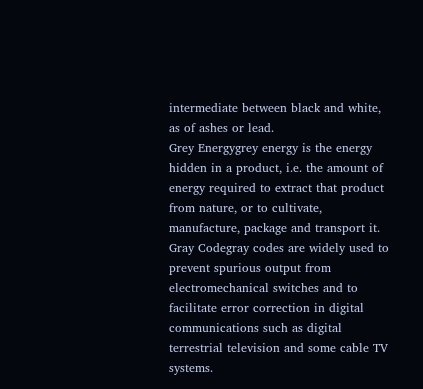intermediate between black and white, as of ashes or lead.
Grey Energygrey energy is the energy hidden in a product, i.e. the amount of energy required to extract that product from nature, or to cultivate, manufacture, package and transport it.
Gray Codegray codes are widely used to prevent spurious output from electromechanical switches and to facilitate error correction in digital communications such as digital terrestrial television and some cable TV systems.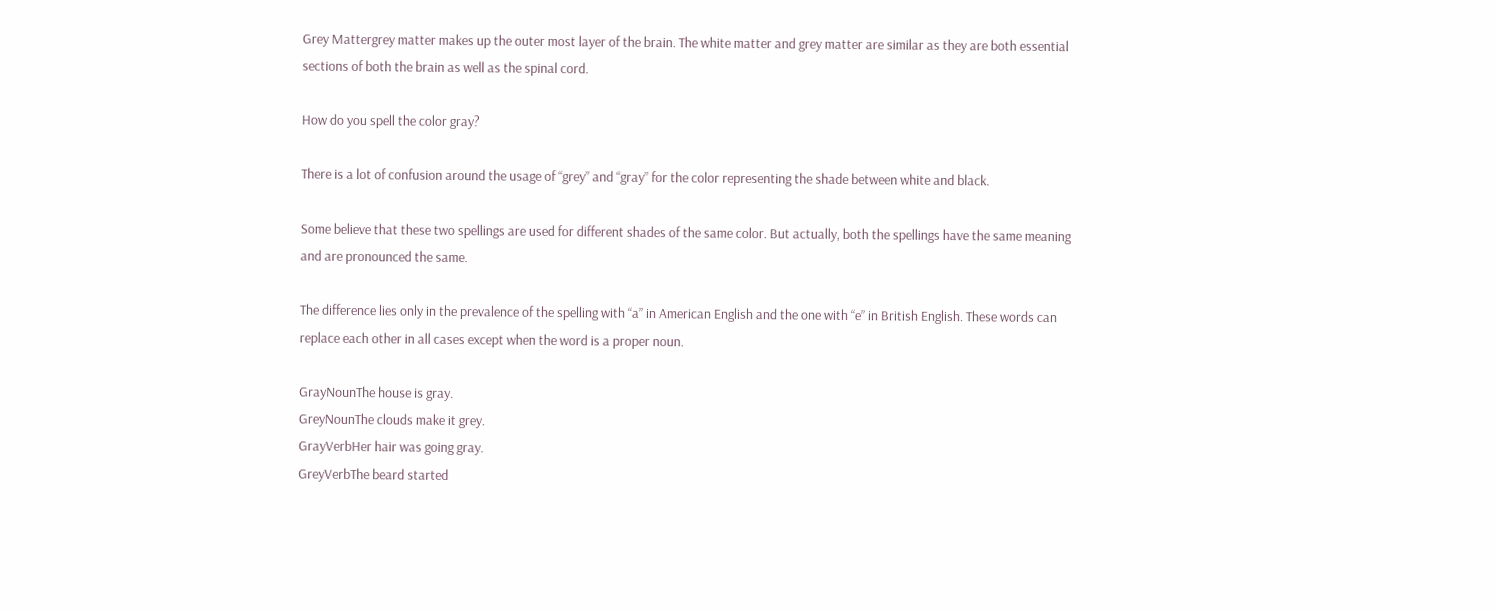Grey Mattergrey matter makes up the outer most layer of the brain. The white matter and grey matter are similar as they are both essential sections of both the brain as well as the spinal cord.

How do you spell the color gray?

There is a lot of confusion around the usage of “grey” and “gray” for the color representing the shade between white and black.

Some believe that these two spellings are used for different shades of the same color. But actually, both the spellings have the same meaning and are pronounced the same.

The difference lies only in the prevalence of the spelling with “a” in American English and the one with “e” in British English. These words can replace each other in all cases except when the word is a proper noun.

GrayNounThe house is gray.
GreyNounThe clouds make it grey.
GrayVerbHer hair was going gray.
GreyVerbThe beard started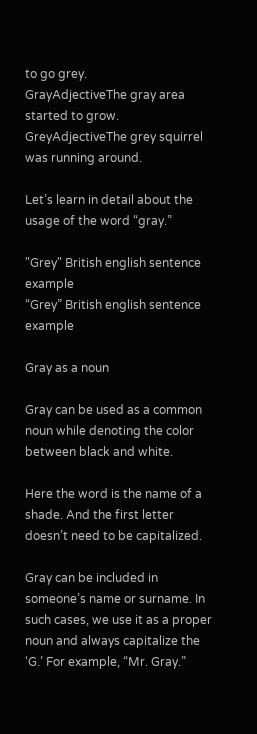to go grey.
GrayAdjectiveThe gray area started to grow.
GreyAdjectiveThe grey squirrel was running around.

Let’s learn in detail about the usage of the word “gray.”

"Grey" British english sentence example
“Grey” British english sentence example

Gray as a noun

Gray can be used as a common noun while denoting the color between black and white.

Here the word is the name of a shade. And the first letter doesn’t need to be capitalized.

Gray can be included in someone’s name or surname. In such cases, we use it as a proper noun and always capitalize the ‘G.’ For example, “Mr. Gray.”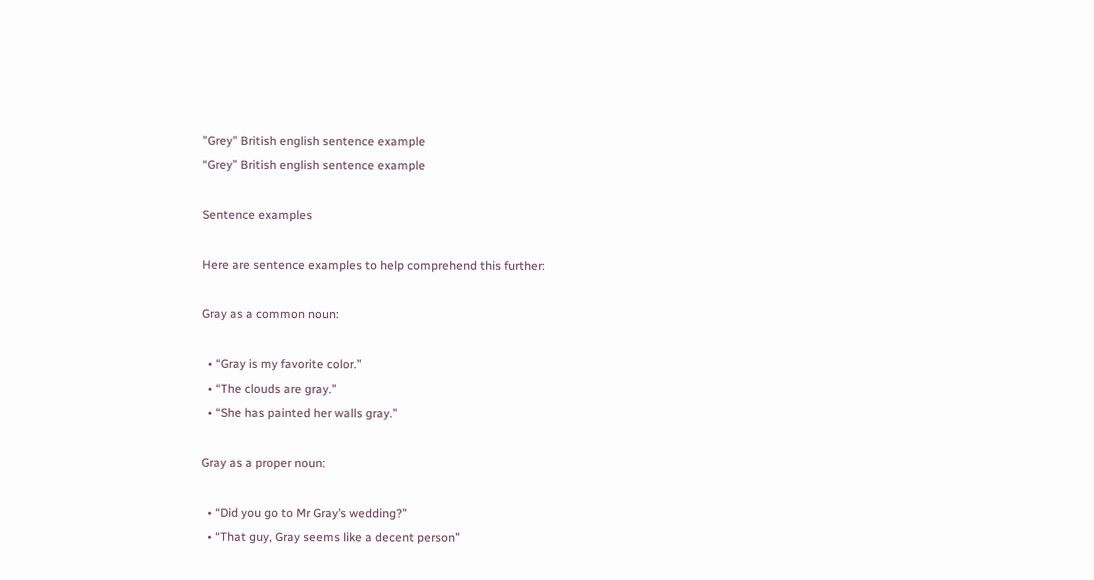"Grey" British english sentence example
“Grey” British english sentence example

Sentence examples

Here are sentence examples to help comprehend this further:

Gray as a common noun:

  • “Gray is my favorite color.”
  • “The clouds are gray.”
  • “She has painted her walls gray.”

Gray as a proper noun:

  • “Did you go to Mr Gray’s wedding?”
  • “That guy, Gray seems like a decent person”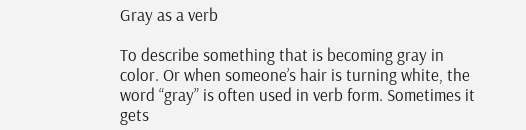Gray as a verb

To describe something that is becoming gray in color. Or when someone’s hair is turning white, the word “gray” is often used in verb form. Sometimes it gets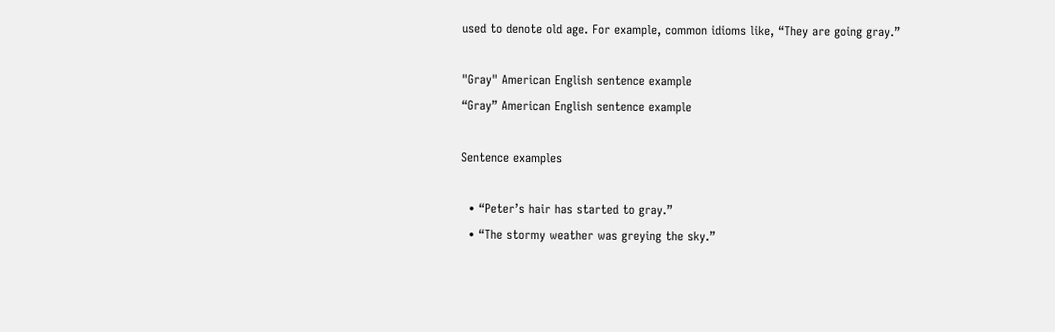used to denote old age. For example, common idioms like, “They are going gray.”

"Gray" American English sentence example
“Gray” American English sentence example

Sentence examples

  • “Peter’s hair has started to gray.”
  • “The stormy weather was greying the sky.”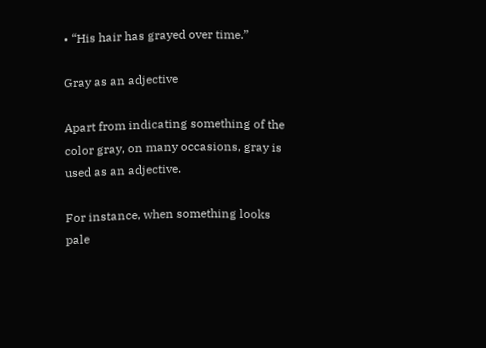• “His hair has grayed over time.”

Gray as an adjective

Apart from indicating something of the color gray, on many occasions, gray is used as an adjective.

For instance, when something looks pale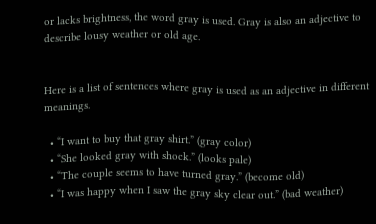or lacks brightness, the word gray is used. Gray is also an adjective to describe lousy weather or old age.


Here is a list of sentences where gray is used as an adjective in different meanings.

  • “I want to buy that gray shirt.” (gray color)
  • “She looked gray with shock.” (looks pale)
  • “The couple seems to have turned gray.” (become old)
  • “I was happy when I saw the gray sky clear out.” (bad weather)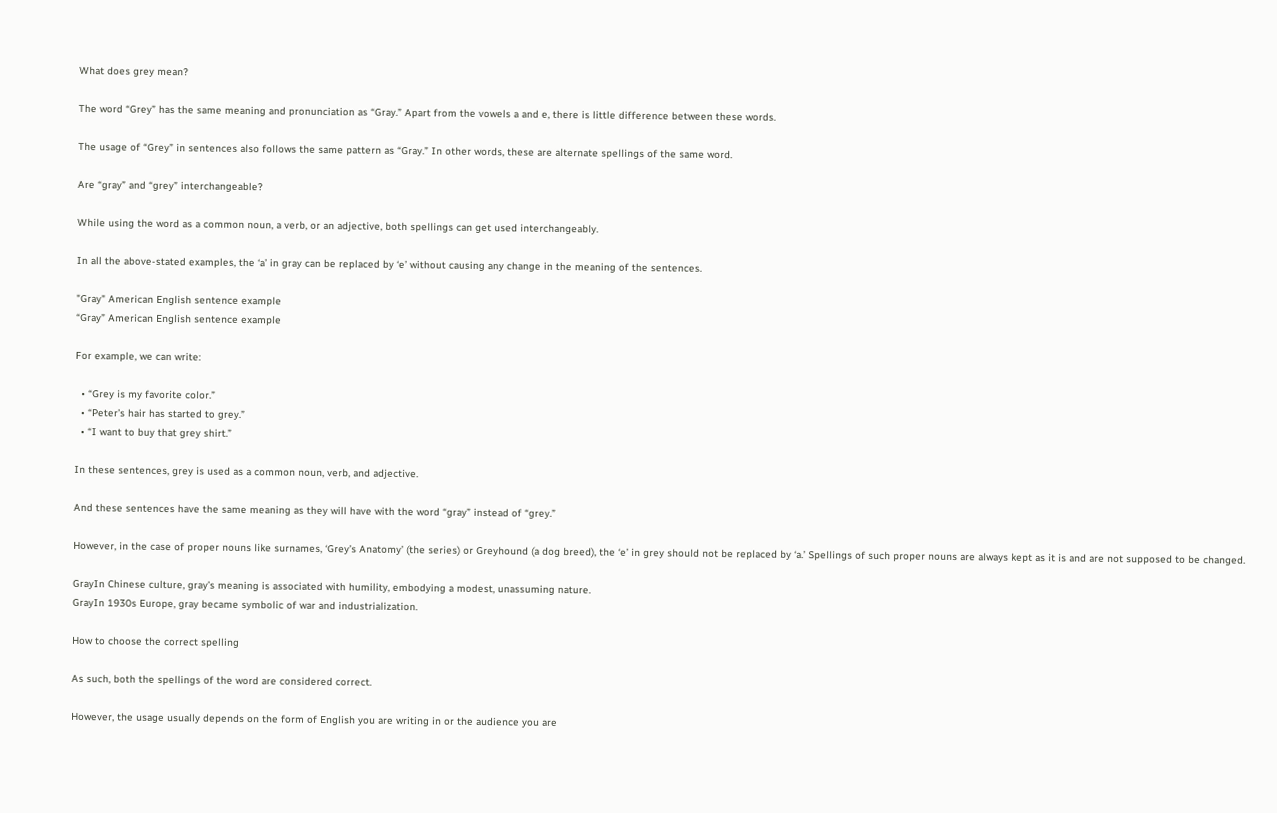What does grey mean?

The word “Grey” has the same meaning and pronunciation as “Gray.” Apart from the vowels a and e, there is little difference between these words.

The usage of “Grey” in sentences also follows the same pattern as “Gray.” In other words, these are alternate spellings of the same word.

Are “gray” and “grey” interchangeable?

While using the word as a common noun, a verb, or an adjective, both spellings can get used interchangeably.

In all the above-stated examples, the ‘a’ in gray can be replaced by ‘e’ without causing any change in the meaning of the sentences.

"Gray" American English sentence example
“Gray” American English sentence example

For example, we can write:

  • “Grey is my favorite color.”
  • “Peter’s hair has started to grey.”
  • “I want to buy that grey shirt.”

In these sentences, grey is used as a common noun, verb, and adjective.

And these sentences have the same meaning as they will have with the word “gray” instead of “grey.”

However, in the case of proper nouns like surnames, ‘Grey’s Anatomy’ (the series) or Greyhound (a dog breed), the ‘e’ in grey should not be replaced by ‘a.’ Spellings of such proper nouns are always kept as it is and are not supposed to be changed.

GrayIn Chinese culture, gray’s meaning is associated with humility, embodying a modest, unassuming nature.
GrayIn 1930s Europe, gray became symbolic of war and industrialization.

How to choose the correct spelling

As such, both the spellings of the word are considered correct.

However, the usage usually depends on the form of English you are writing in or the audience you are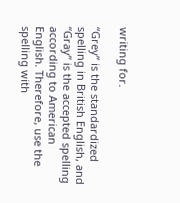writing for.

“Grey” is the standardized spelling in British English, and “Gray” is the accepted spelling according to American English. Therefore, use the spelling with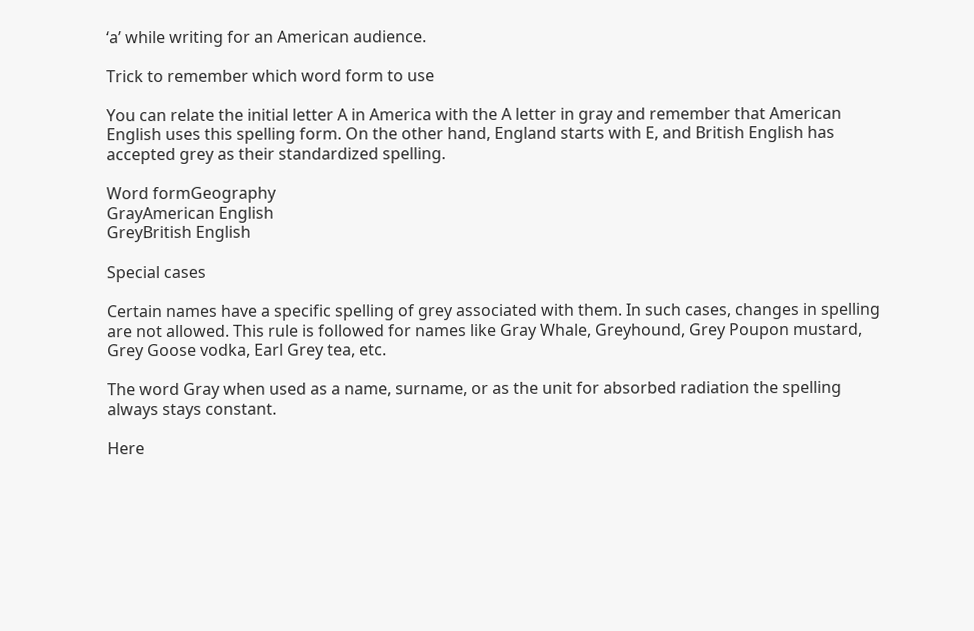‘a’ while writing for an American audience.

Trick to remember which word form to use

You can relate the initial letter A in America with the A letter in gray and remember that American English uses this spelling form. On the other hand, England starts with E, and British English has accepted grey as their standardized spelling.

Word formGeography
GrayAmerican English
GreyBritish English

Special cases

Certain names have a specific spelling of grey associated with them. In such cases, changes in spelling are not allowed. This rule is followed for names like Gray Whale, Greyhound, Grey Poupon mustard, Grey Goose vodka, Earl Grey tea, etc.

The word Gray when used as a name, surname, or as the unit for absorbed radiation the spelling always stays constant.

Here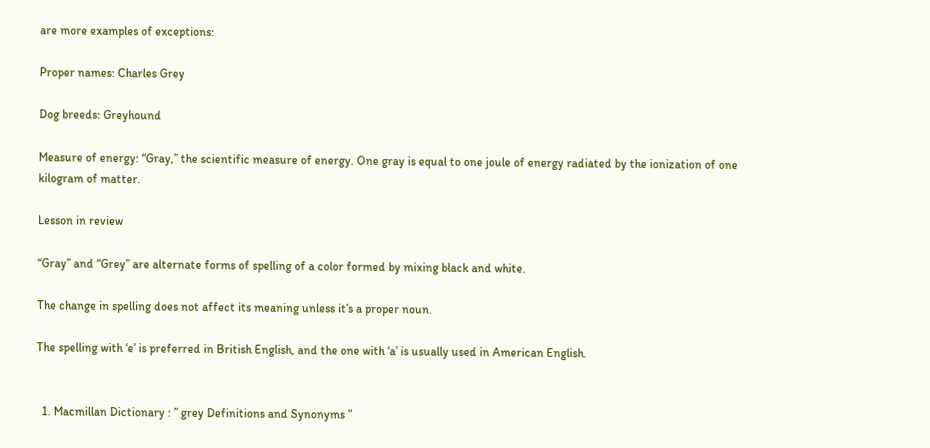are more examples of exceptions:

Proper names: Charles Grey

Dog breeds: Greyhound

Measure of energy: “Gray,” the scientific measure of energy. One gray is equal to one joule of energy radiated by the ionization of one kilogram of matter.

Lesson in review

“Gray” and “Grey” are alternate forms of spelling of a color formed by mixing black and white.

The change in spelling does not affect its meaning unless it’s a proper noun.

The spelling with ‘e’ is preferred in British English, and the one with ‘a’ is usually used in American English.


  1. Macmillan Dictionary : ” grey Definitions and Synonyms ”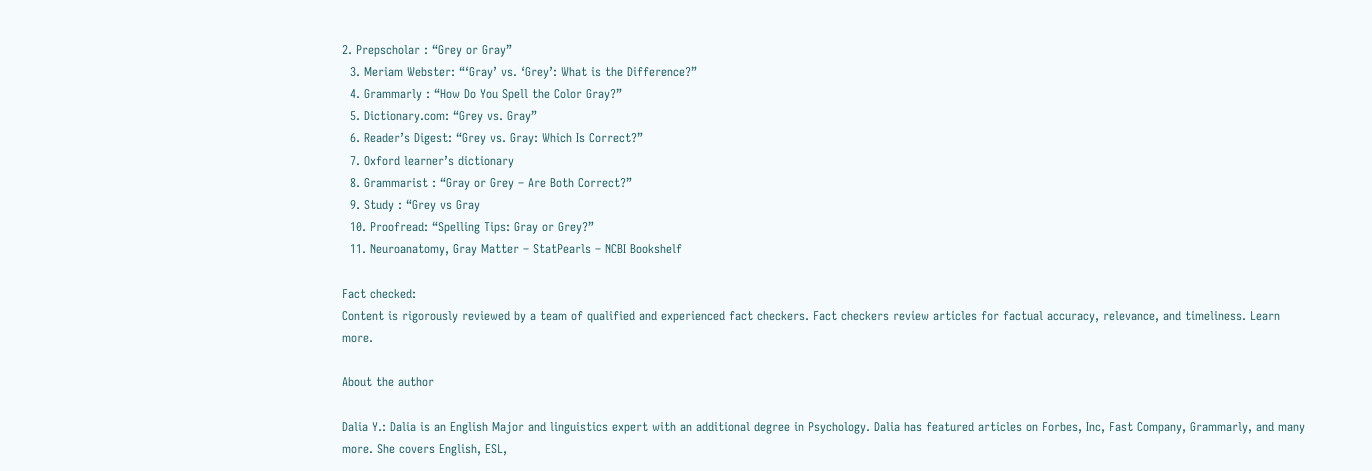2. Prepscholar : “Grey or Gray”
  3. Meriam Webster: “‘Gray’ vs. ‘Grey’: What is the Difference?”
  4. Grammarly : “How Do You Spell the Color Gray?”
  5. Dictionary.com: “Grey vs. Gray”
  6. Reader’s Digest: “Grey vs. Gray: Which Is Correct?”
  7. Oxford learner’s dictionary
  8. Grammarist : “Gray or Grey – Are Both Correct?”
  9. Study : “Grey vs Gray
  10. Proofread: “Spelling Tips: Gray or Grey?”
  11. Neuroanatomy, Gray Matter – StatPearls – NCBI Bookshelf

Fact checked:
Content is rigorously reviewed by a team of qualified and experienced fact checkers. Fact checkers review articles for factual accuracy, relevance, and timeliness. Learn more.

About the author

Dalia Y.: Dalia is an English Major and linguistics expert with an additional degree in Psychology. Dalia has featured articles on Forbes, Inc, Fast Company, Grammarly, and many more. She covers English, ESL,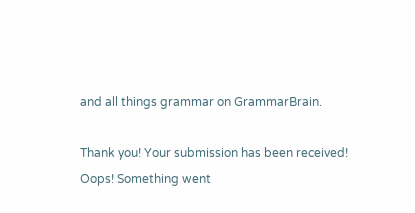and all things grammar on GrammarBrain.

Thank you! Your submission has been received!
Oops! Something went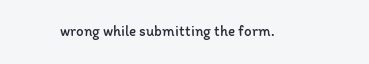wrong while submitting the form.